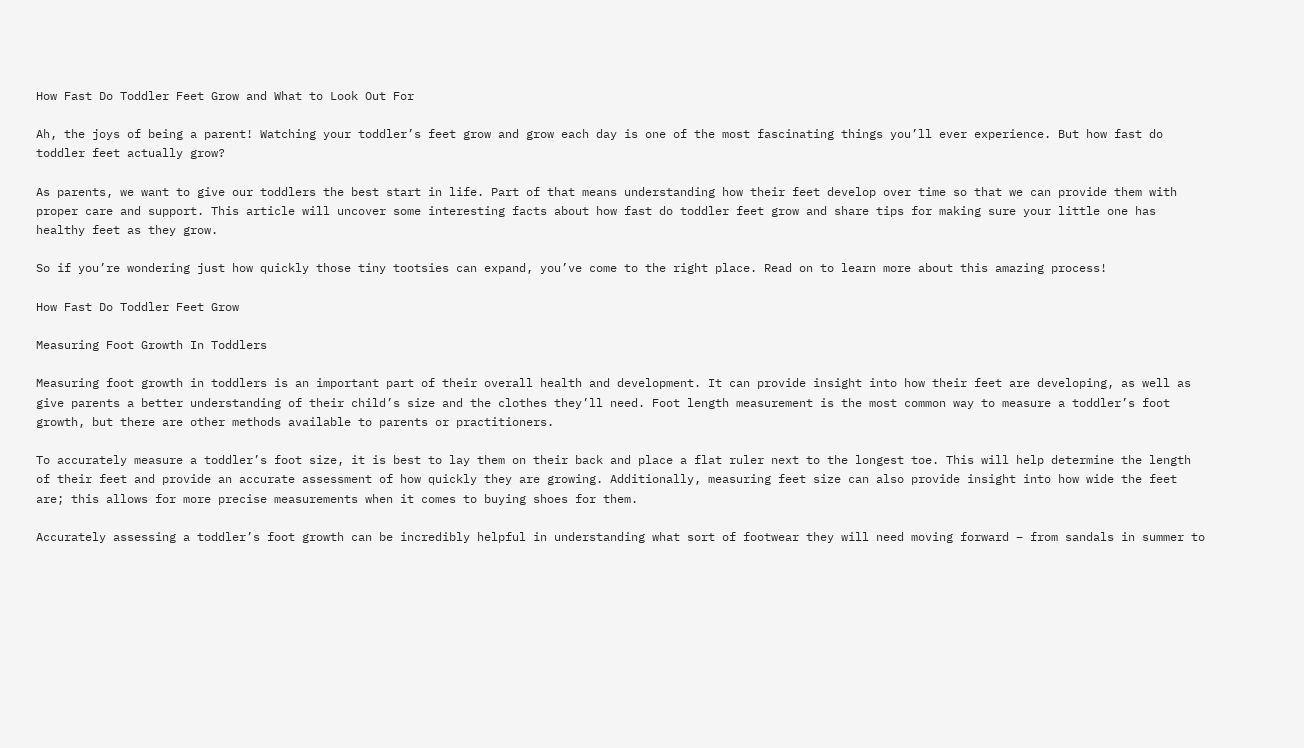How Fast Do Toddler Feet Grow and What to Look Out For

Ah, the joys of being a parent! Watching your toddler’s feet grow and grow each day is one of the most fascinating things you’ll ever experience. But how fast do toddler feet actually grow?

As parents, we want to give our toddlers the best start in life. Part of that means understanding how their feet develop over time so that we can provide them with proper care and support. This article will uncover some interesting facts about how fast do toddler feet grow and share tips for making sure your little one has healthy feet as they grow.

So if you’re wondering just how quickly those tiny tootsies can expand, you’ve come to the right place. Read on to learn more about this amazing process!

How Fast Do Toddler Feet Grow

Measuring Foot Growth In Toddlers

Measuring foot growth in toddlers is an important part of their overall health and development. It can provide insight into how their feet are developing, as well as give parents a better understanding of their child’s size and the clothes they’ll need. Foot length measurement is the most common way to measure a toddler’s foot growth, but there are other methods available to parents or practitioners.

To accurately measure a toddler’s foot size, it is best to lay them on their back and place a flat ruler next to the longest toe. This will help determine the length of their feet and provide an accurate assessment of how quickly they are growing. Additionally, measuring feet size can also provide insight into how wide the feet are; this allows for more precise measurements when it comes to buying shoes for them.

Accurately assessing a toddler’s foot growth can be incredibly helpful in understanding what sort of footwear they will need moving forward – from sandals in summer to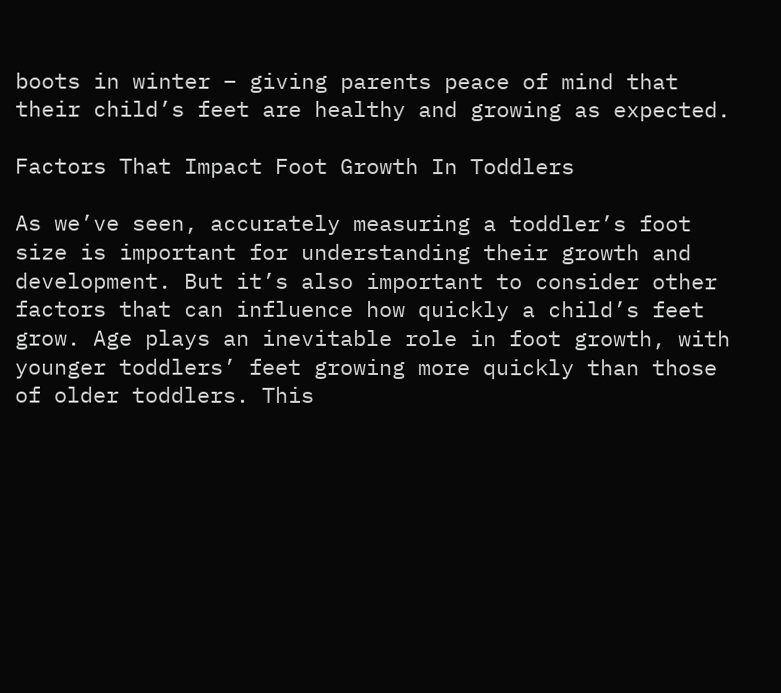boots in winter – giving parents peace of mind that their child’s feet are healthy and growing as expected.

Factors That Impact Foot Growth In Toddlers

As we’ve seen, accurately measuring a toddler’s foot size is important for understanding their growth and development. But it’s also important to consider other factors that can influence how quickly a child’s feet grow. Age plays an inevitable role in foot growth, with younger toddlers’ feet growing more quickly than those of older toddlers. This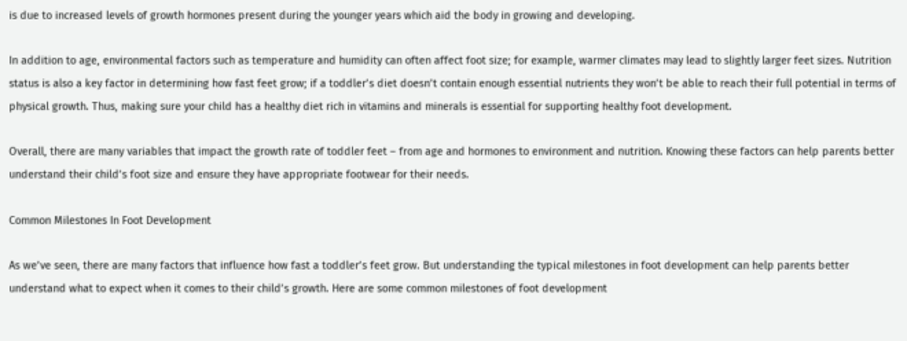is due to increased levels of growth hormones present during the younger years which aid the body in growing and developing.

In addition to age, environmental factors such as temperature and humidity can often affect foot size; for example, warmer climates may lead to slightly larger feet sizes. Nutrition status is also a key factor in determining how fast feet grow; if a toddler’s diet doesn’t contain enough essential nutrients they won’t be able to reach their full potential in terms of physical growth. Thus, making sure your child has a healthy diet rich in vitamins and minerals is essential for supporting healthy foot development.

Overall, there are many variables that impact the growth rate of toddler feet – from age and hormones to environment and nutrition. Knowing these factors can help parents better understand their child’s foot size and ensure they have appropriate footwear for their needs.

Common Milestones In Foot Development

As we’ve seen, there are many factors that influence how fast a toddler’s feet grow. But understanding the typical milestones in foot development can help parents better understand what to expect when it comes to their child’s growth. Here are some common milestones of foot development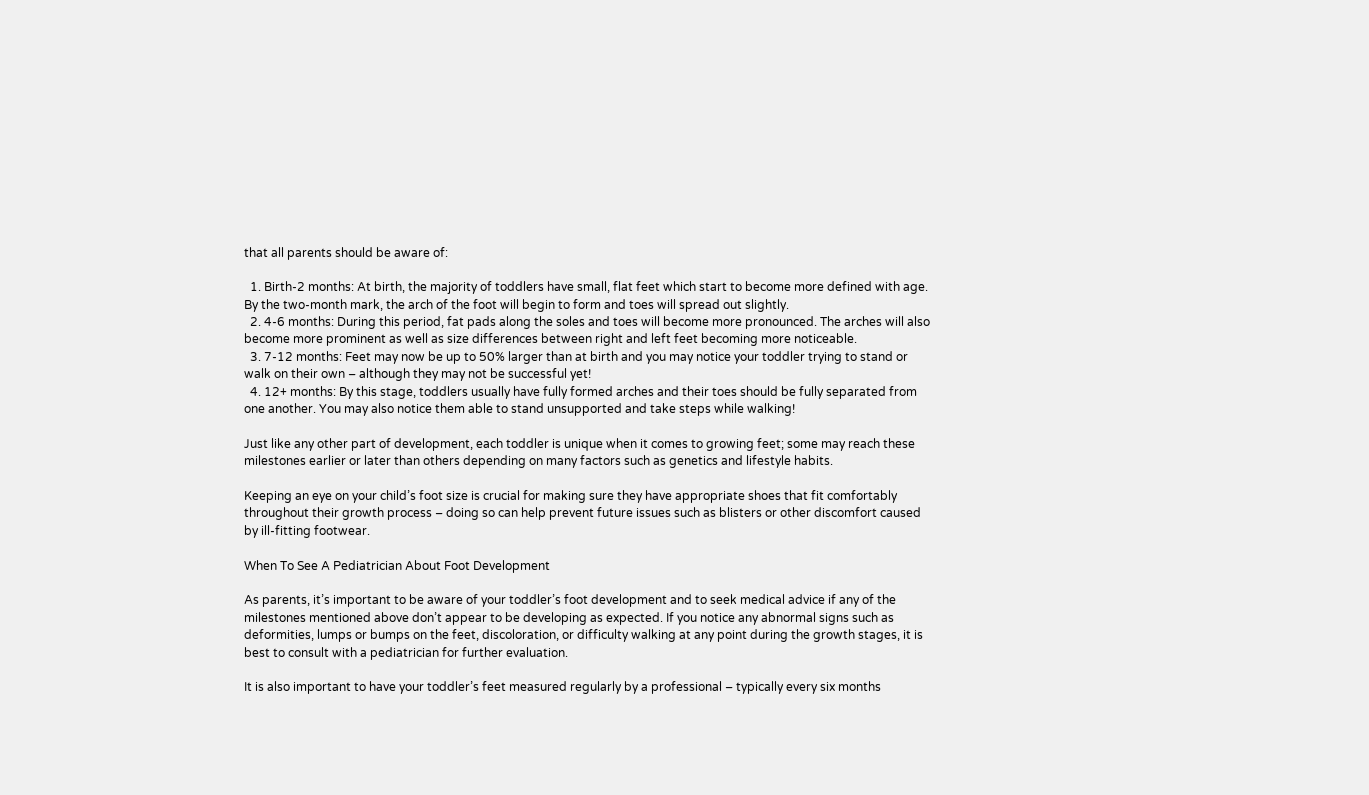that all parents should be aware of:

  1. Birth-2 months: At birth, the majority of toddlers have small, flat feet which start to become more defined with age. By the two-month mark, the arch of the foot will begin to form and toes will spread out slightly.
  2. 4-6 months: During this period, fat pads along the soles and toes will become more pronounced. The arches will also become more prominent as well as size differences between right and left feet becoming more noticeable.
  3. 7-12 months: Feet may now be up to 50% larger than at birth and you may notice your toddler trying to stand or walk on their own – although they may not be successful yet!
  4. 12+ months: By this stage, toddlers usually have fully formed arches and their toes should be fully separated from one another. You may also notice them able to stand unsupported and take steps while walking!

Just like any other part of development, each toddler is unique when it comes to growing feet; some may reach these milestones earlier or later than others depending on many factors such as genetics and lifestyle habits.

Keeping an eye on your child’s foot size is crucial for making sure they have appropriate shoes that fit comfortably throughout their growth process – doing so can help prevent future issues such as blisters or other discomfort caused by ill-fitting footwear.

When To See A Pediatrician About Foot Development

As parents, it’s important to be aware of your toddler’s foot development and to seek medical advice if any of the milestones mentioned above don’t appear to be developing as expected. If you notice any abnormal signs such as deformities, lumps or bumps on the feet, discoloration, or difficulty walking at any point during the growth stages, it is best to consult with a pediatrician for further evaluation.

It is also important to have your toddler’s feet measured regularly by a professional – typically every six months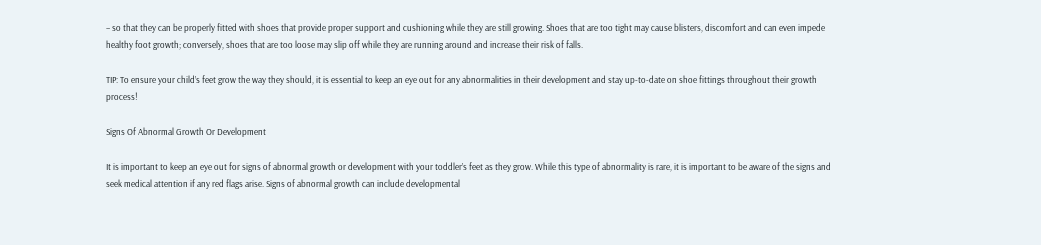– so that they can be properly fitted with shoes that provide proper support and cushioning while they are still growing. Shoes that are too tight may cause blisters, discomfort and can even impede healthy foot growth; conversely, shoes that are too loose may slip off while they are running around and increase their risk of falls.

TIP: To ensure your child’s feet grow the way they should, it is essential to keep an eye out for any abnormalities in their development and stay up-to-date on shoe fittings throughout their growth process!

Signs Of Abnormal Growth Or Development

It is important to keep an eye out for signs of abnormal growth or development with your toddler’s feet as they grow. While this type of abnormality is rare, it is important to be aware of the signs and seek medical attention if any red flags arise. Signs of abnormal growth can include developmental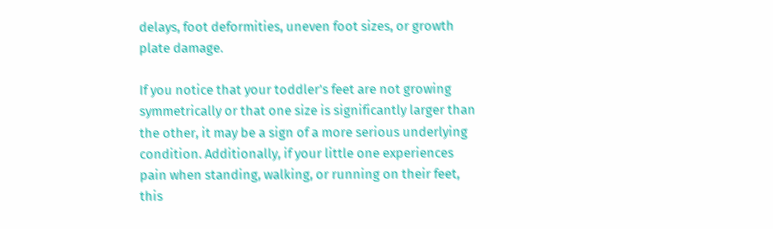delays, foot deformities, uneven foot sizes, or growth plate damage.

If you notice that your toddler’s feet are not growing symmetrically or that one size is significantly larger than the other, it may be a sign of a more serious underlying condition. Additionally, if your little one experiences pain when standing, walking, or running on their feet, this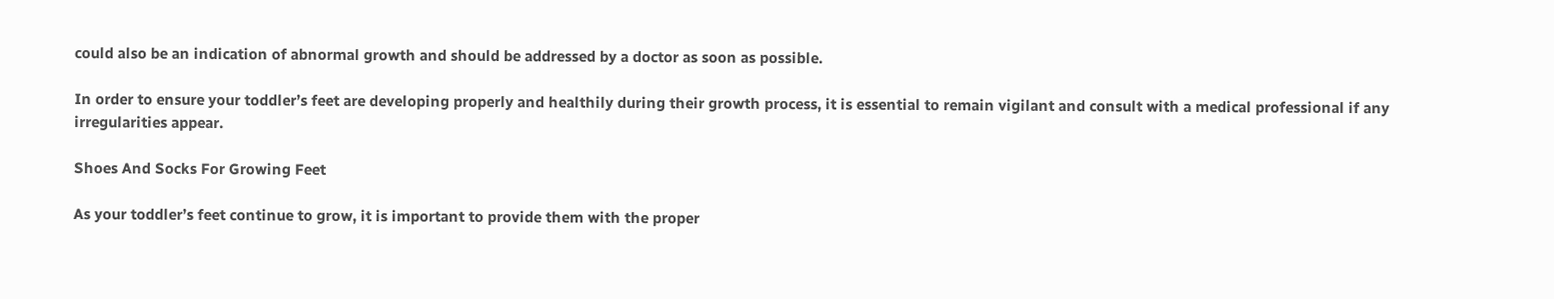could also be an indication of abnormal growth and should be addressed by a doctor as soon as possible.

In order to ensure your toddler’s feet are developing properly and healthily during their growth process, it is essential to remain vigilant and consult with a medical professional if any irregularities appear.

Shoes And Socks For Growing Feet

As your toddler’s feet continue to grow, it is important to provide them with the proper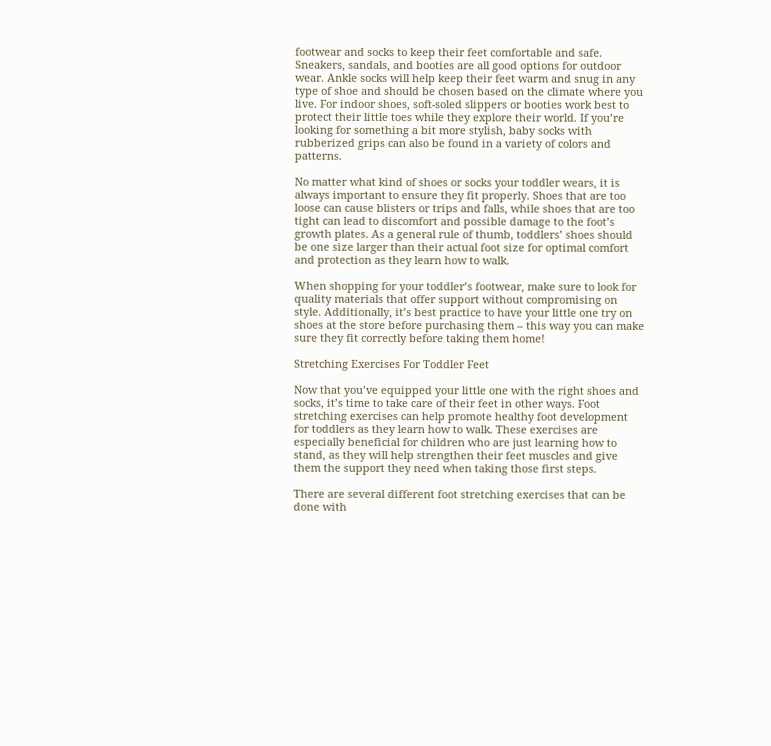footwear and socks to keep their feet comfortable and safe. Sneakers, sandals, and booties are all good options for outdoor wear. Ankle socks will help keep their feet warm and snug in any type of shoe and should be chosen based on the climate where you live. For indoor shoes, soft-soled slippers or booties work best to protect their little toes while they explore their world. If you’re looking for something a bit more stylish, baby socks with rubberized grips can also be found in a variety of colors and patterns.

No matter what kind of shoes or socks your toddler wears, it is always important to ensure they fit properly. Shoes that are too loose can cause blisters or trips and falls, while shoes that are too tight can lead to discomfort and possible damage to the foot’s growth plates. As a general rule of thumb, toddlers’ shoes should be one size larger than their actual foot size for optimal comfort and protection as they learn how to walk.

When shopping for your toddler’s footwear, make sure to look for quality materials that offer support without compromising on style. Additionally, it’s best practice to have your little one try on shoes at the store before purchasing them – this way you can make sure they fit correctly before taking them home!

Stretching Exercises For Toddler Feet

Now that you’ve equipped your little one with the right shoes and socks, it’s time to take care of their feet in other ways. Foot stretching exercises can help promote healthy foot development for toddlers as they learn how to walk. These exercises are especially beneficial for children who are just learning how to stand, as they will help strengthen their feet muscles and give them the support they need when taking those first steps.

There are several different foot stretching exercises that can be done with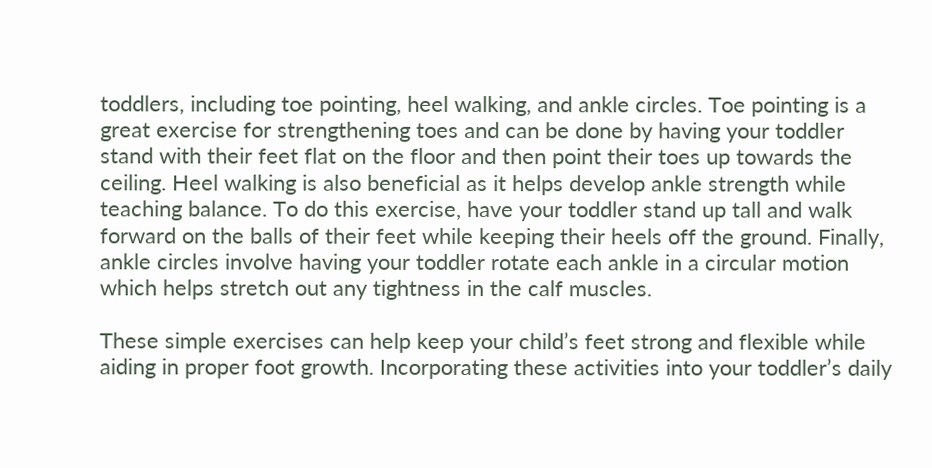toddlers, including toe pointing, heel walking, and ankle circles. Toe pointing is a great exercise for strengthening toes and can be done by having your toddler stand with their feet flat on the floor and then point their toes up towards the ceiling. Heel walking is also beneficial as it helps develop ankle strength while teaching balance. To do this exercise, have your toddler stand up tall and walk forward on the balls of their feet while keeping their heels off the ground. Finally, ankle circles involve having your toddler rotate each ankle in a circular motion which helps stretch out any tightness in the calf muscles.

These simple exercises can help keep your child’s feet strong and flexible while aiding in proper foot growth. Incorporating these activities into your toddler’s daily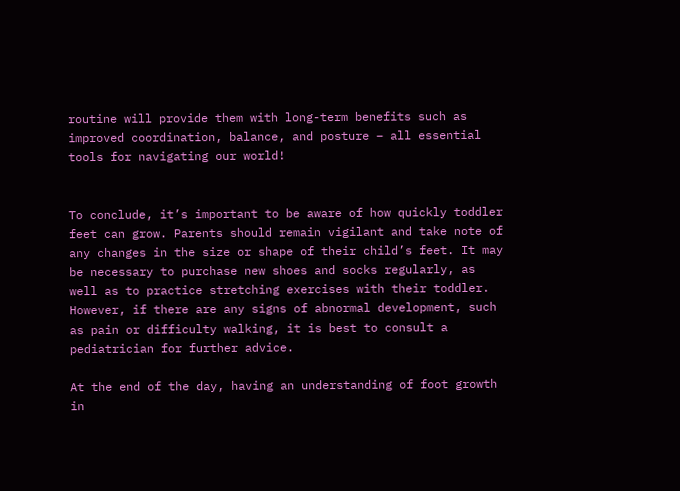routine will provide them with long-term benefits such as improved coordination, balance, and posture – all essential tools for navigating our world!


To conclude, it’s important to be aware of how quickly toddler feet can grow. Parents should remain vigilant and take note of any changes in the size or shape of their child’s feet. It may be necessary to purchase new shoes and socks regularly, as well as to practice stretching exercises with their toddler. However, if there are any signs of abnormal development, such as pain or difficulty walking, it is best to consult a pediatrician for further advice.

At the end of the day, having an understanding of foot growth in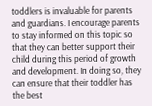toddlers is invaluable for parents and guardians. I encourage parents to stay informed on this topic so that they can better support their child during this period of growth and development. In doing so, they can ensure that their toddler has the best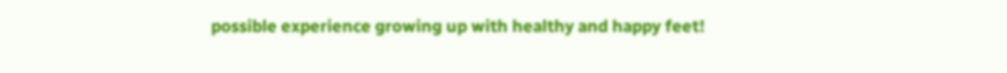possible experience growing up with healthy and happy feet!